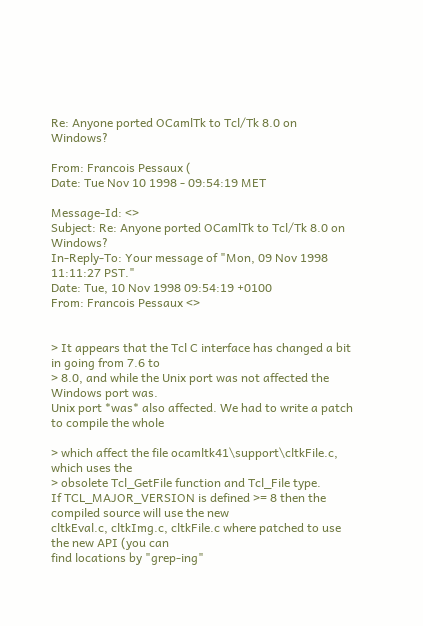Re: Anyone ported OCamlTk to Tcl/Tk 8.0 on Windows?

From: Francois Pessaux (
Date: Tue Nov 10 1998 - 09:54:19 MET

Message-Id: <>
Subject: Re: Anyone ported OCamlTk to Tcl/Tk 8.0 on Windows?
In-Reply-To: Your message of "Mon, 09 Nov 1998 11:11:27 PST."
Date: Tue, 10 Nov 1998 09:54:19 +0100
From: Francois Pessaux <>


> It appears that the Tcl C interface has changed a bit in going from 7.6 to
> 8.0, and while the Unix port was not affected the Windows port was.
Unix port *was* also affected. We had to write a patch to compile the whole

> which affect the file ocamltk41\support\cltkFile.c, which uses the
> obsolete Tcl_GetFile function and Tcl_File type.
If TCL_MAJOR_VERSION is defined >= 8 then the compiled source will use the new
cltkEval.c, cltkImg.c, cltkFile.c where patched to use the new API (you can
find locations by "grep-ing"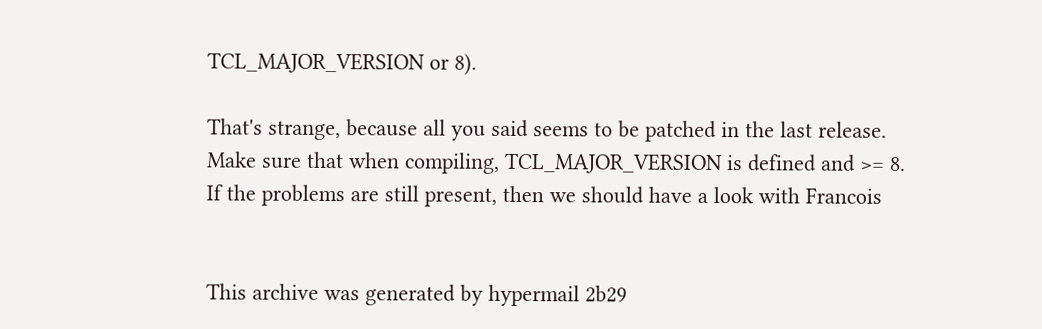TCL_MAJOR_VERSION or 8).

That's strange, because all you said seems to be patched in the last release.
Make sure that when compiling, TCL_MAJOR_VERSION is defined and >= 8.
If the problems are still present, then we should have a look with Francois


This archive was generated by hypermail 2b29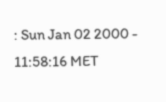: Sun Jan 02 2000 - 11:58:16 MET